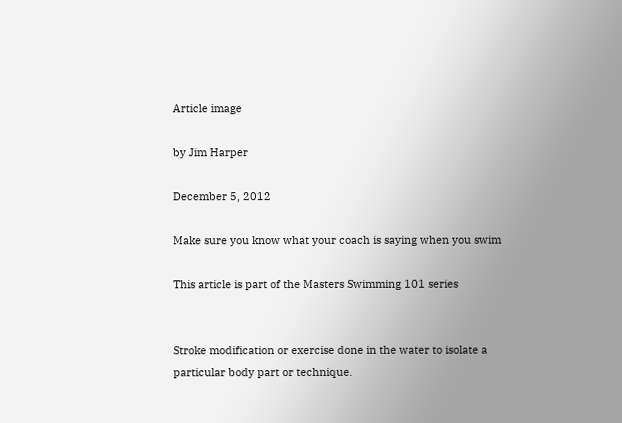Article image

by Jim Harper

December 5, 2012

Make sure you know what your coach is saying when you swim

This article is part of the Masters Swimming 101 series


Stroke modification or exercise done in the water to isolate a particular body part or technique.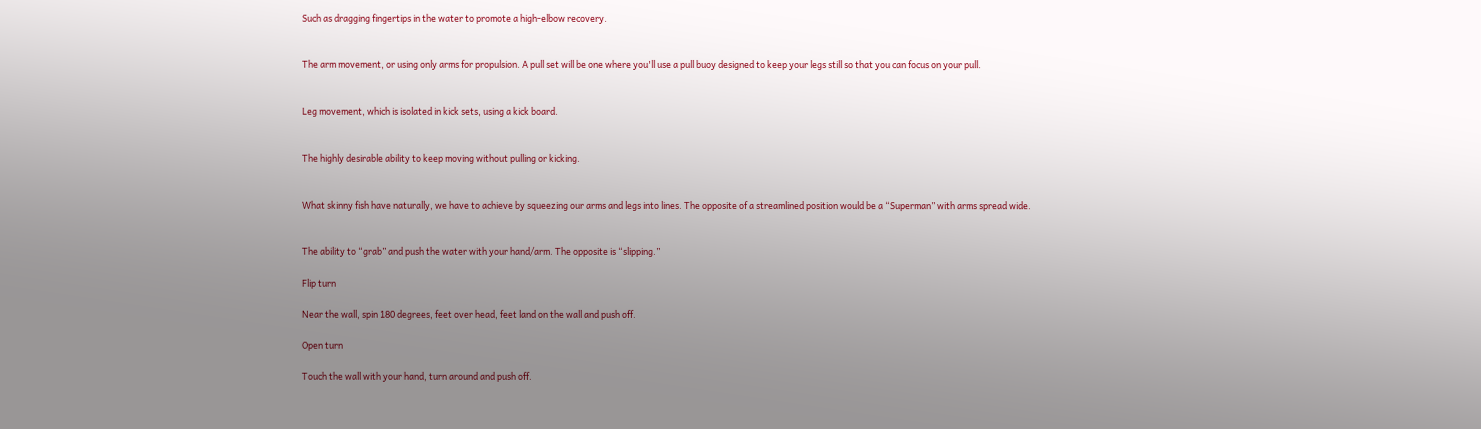Such as dragging fingertips in the water to promote a high-elbow recovery.


The arm movement, or using only arms for propulsion. A pull set will be one where you'll use a pull buoy designed to keep your legs still so that you can focus on your pull.


Leg movement, which is isolated in kick sets, using a kick board.


The highly desirable ability to keep moving without pulling or kicking.


What skinny fish have naturally, we have to achieve by squeezing our arms and legs into lines. The opposite of a streamlined position would be a “Superman” with arms spread wide.


The ability to “grab” and push the water with your hand/arm. The opposite is “slipping.”

Flip turn

Near the wall, spin 180 degrees, feet over head, feet land on the wall and push off.

Open turn

Touch the wall with your hand, turn around and push off.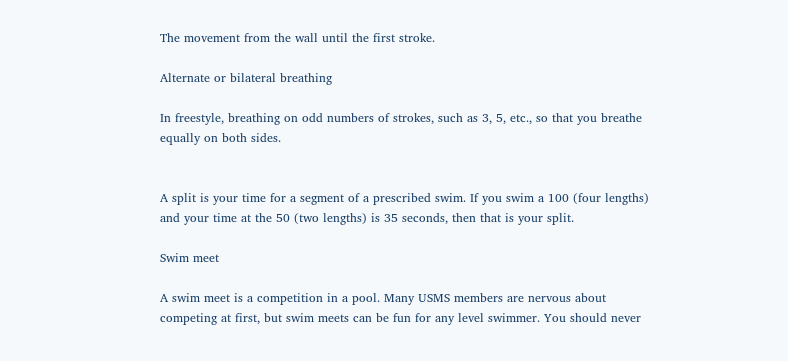The movement from the wall until the first stroke.

Alternate or bilateral breathing

In freestyle, breathing on odd numbers of strokes, such as 3, 5, etc., so that you breathe equally on both sides.


A split is your time for a segment of a prescribed swim. If you swim a 100 (four lengths) and your time at the 50 (two lengths) is 35 seconds, then that is your split.

Swim meet

A swim meet is a competition in a pool. Many USMS members are nervous about competing at first, but swim meets can be fun for any level swimmer. You should never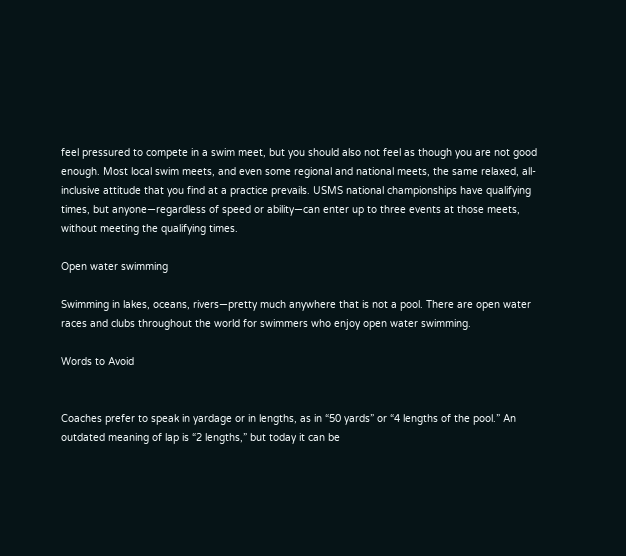feel pressured to compete in a swim meet, but you should also not feel as though you are not good enough. Most local swim meets, and even some regional and national meets, the same relaxed, all-inclusive attitude that you find at a practice prevails. USMS national championships have qualifying times, but anyone—regardless of speed or ability—can enter up to three events at those meets, without meeting the qualifying times.

Open water swimming

Swimming in lakes, oceans, rivers—pretty much anywhere that is not a pool. There are open water races and clubs throughout the world for swimmers who enjoy open water swimming.

Words to Avoid


Coaches prefer to speak in yardage or in lengths, as in “50 yards” or “4 lengths of the pool.” An outdated meaning of lap is “2 lengths,” but today it can be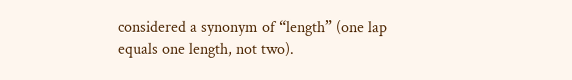considered a synonym of “length” (one lap equals one length, not two).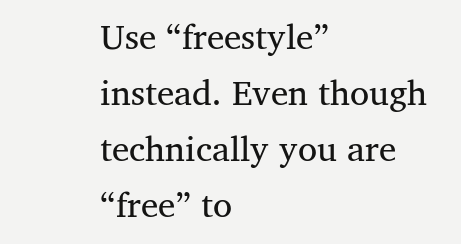Use “freestyle” instead. Even though technically you are “free” to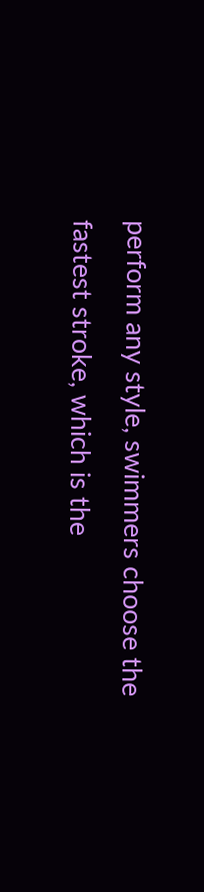perform any style, swimmers choose the fastest stroke, which is the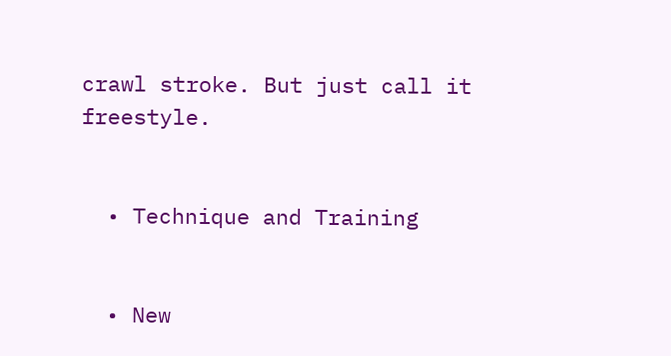crawl stroke. But just call it freestyle.


  • Technique and Training


  • New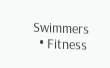Swimmers
  • Fitness